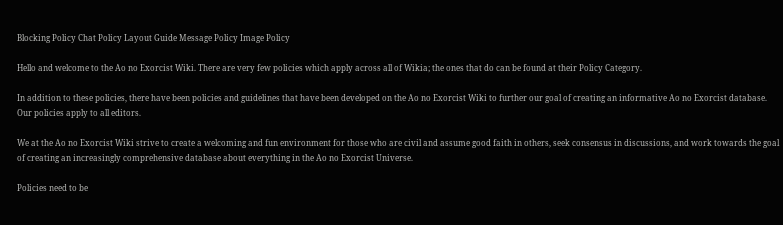Blocking Policy Chat Policy Layout Guide Message Policy Image Policy

Hello and welcome to the Ao no Exorcist Wiki. There are very few policies which apply across all of Wikia; the ones that do can be found at their Policy Category.

In addition to these policies, there have been policies and guidelines that have been developed on the Ao no Exorcist Wiki to further our goal of creating an informative Ao no Exorcist database. Our policies apply to all editors.

We at the Ao no Exorcist Wiki strive to create a welcoming and fun environment for those who are civil and assume good faith in others, seek consensus in discussions, and work towards the goal of creating an increasingly comprehensive database about everything in the Ao no Exorcist Universe.

Policies need to be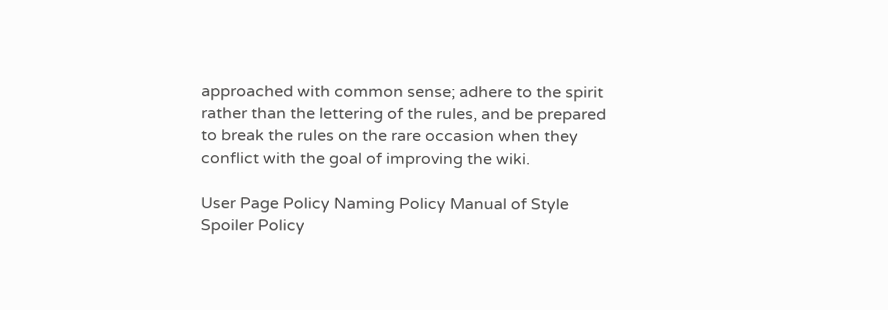approached with common sense; adhere to the spirit rather than the lettering of the rules, and be prepared to break the rules on the rare occasion when they conflict with the goal of improving the wiki.

User Page Policy Naming Policy Manual of Style Spoiler Policy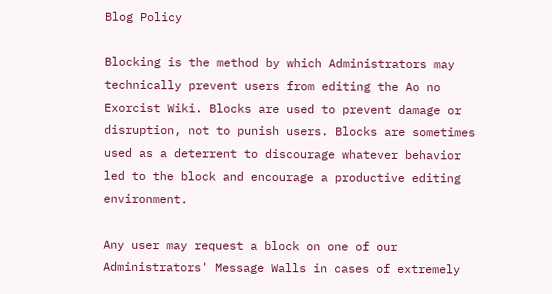Blog Policy

Blocking is the method by which Administrators may technically prevent users from editing the Ao no Exorcist Wiki. Blocks are used to prevent damage or disruption, not to punish users. Blocks are sometimes used as a deterrent to discourage whatever behavior led to the block and encourage a productive editing environment.

Any user may request a block on one of our Administrators' Message Walls in cases of extremely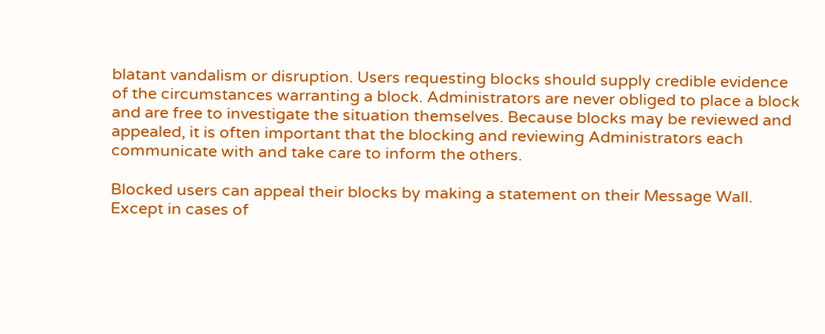blatant vandalism or disruption. Users requesting blocks should supply credible evidence of the circumstances warranting a block. Administrators are never obliged to place a block and are free to investigate the situation themselves. Because blocks may be reviewed and appealed, it is often important that the blocking and reviewing Administrators each communicate with and take care to inform the others.

Blocked users can appeal their blocks by making a statement on their Message Wall. Except in cases of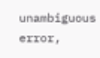unambiguous error,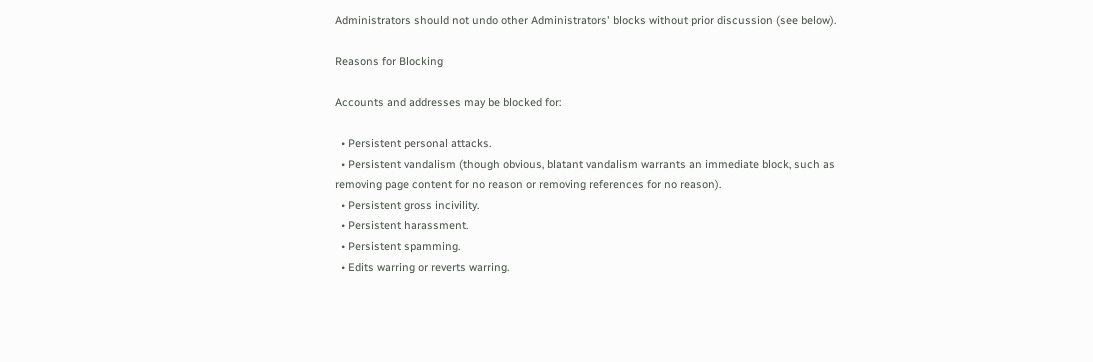Administrators should not undo other Administrators' blocks without prior discussion (see below).

Reasons for Blocking

Accounts and addresses may be blocked for:

  • Persistent personal attacks.
  • Persistent vandalism (though obvious, blatant vandalism warrants an immediate block, such as removing page content for no reason or removing references for no reason).
  • Persistent gross incivility.
  • Persistent harassment.
  • Persistent spamming.
  • Edits warring or reverts warring.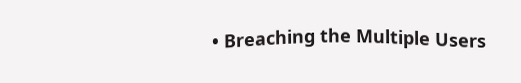• Breaching the Multiple Users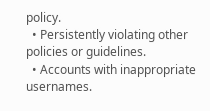policy.
  • Persistently violating other policies or guidelines.
  • Accounts with inappropriate usernames.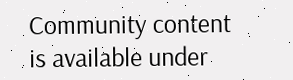Community content is available under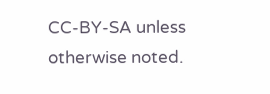CC-BY-SA unless otherwise noted.